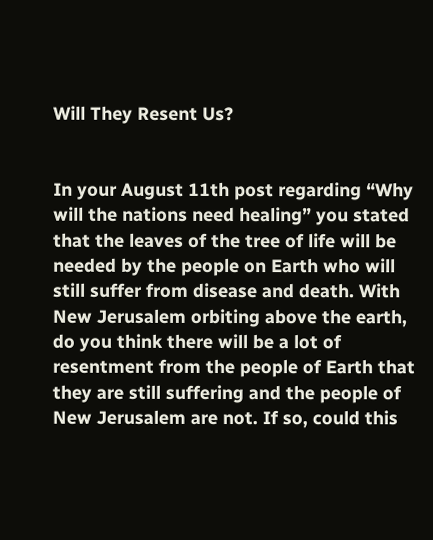Will They Resent Us?


In your August 11th post regarding “Why will the nations need healing” you stated that the leaves of the tree of life will be needed by the people on Earth who will still suffer from disease and death. With New Jerusalem orbiting above the earth, do you think there will be a lot of resentment from the people of Earth that they are still suffering and the people of New Jerusalem are not. If so, could this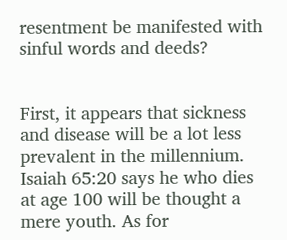resentment be manifested with sinful words and deeds?


First, it appears that sickness and disease will be a lot less prevalent in the millennium. Isaiah 65:20 says he who dies at age 100 will be thought a mere youth. As for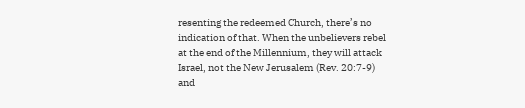resenting the redeemed Church, there’s no indication of that. When the unbelievers rebel at the end of the Millennium, they will attack Israel, not the New Jerusalem (Rev. 20:7-9) and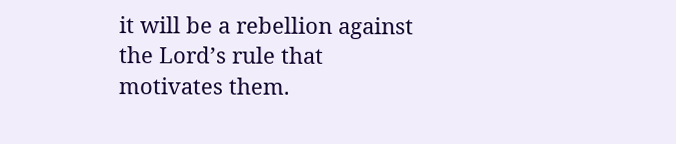it will be a rebellion against the Lord’s rule that motivates them.